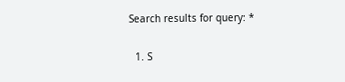Search results for query: *

  1. S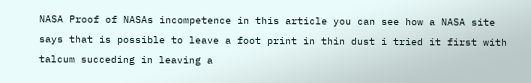NASA Proof of NASAs incompetence in this article you can see how a NASA site says that is possible to leave a foot print in thin dust i tried it first with talcum succeding in leaving a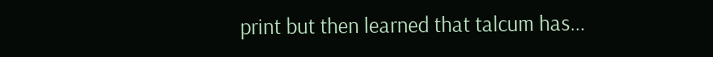print but then learned that talcum has...